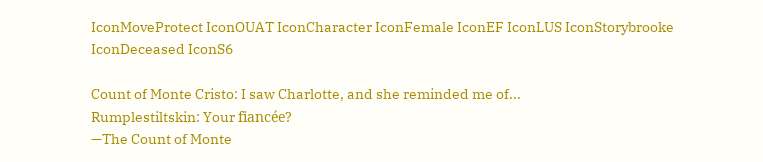IconMoveProtect IconOUAT IconCharacter IconFemale IconEF IconLUS IconStorybrooke IconDeceased IconS6

Count of Monte Cristo: I saw Charlotte, and she reminded me of...
Rumplestiltskin: Your fiancée?
—The Count of Monte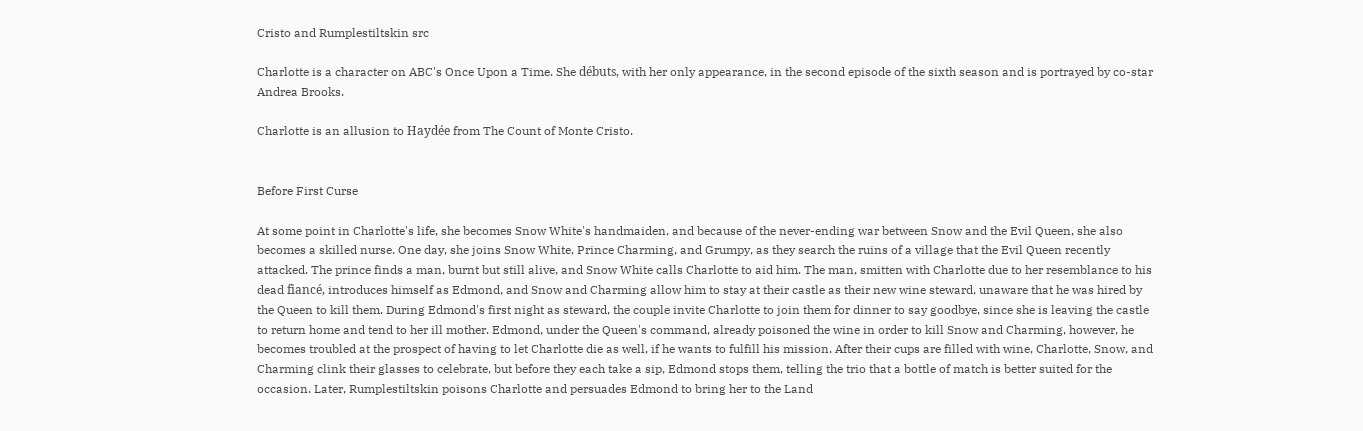Cristo and Rumplestiltskin src

Charlotte is a character on ABC's Once Upon a Time. She débuts, with her only appearance, in the second episode of the sixth season and is portrayed by co-star Andrea Brooks.

Charlotte is an allusion to Haydée from The Count of Monte Cristo.


Before First Curse

At some point in Charlotte's life, she becomes Snow White's handmaiden, and because of the never-ending war between Snow and the Evil Queen, she also becomes a skilled nurse. One day, she joins Snow White, Prince Charming, and Grumpy, as they search the ruins of a village that the Evil Queen recently attacked. The prince finds a man, burnt but still alive, and Snow White calls Charlotte to aid him. The man, smitten with Charlotte due to her resemblance to his dead fiancé, introduces himself as Edmond, and Snow and Charming allow him to stay at their castle as their new wine steward, unaware that he was hired by the Queen to kill them. During Edmond's first night as steward, the couple invite Charlotte to join them for dinner to say goodbye, since she is leaving the castle to return home and tend to her ill mother. Edmond, under the Queen's command, already poisoned the wine in order to kill Snow and Charming, however, he becomes troubled at the prospect of having to let Charlotte die as well, if he wants to fulfill his mission. After their cups are filled with wine, Charlotte, Snow, and Charming clink their glasses to celebrate, but before they each take a sip, Edmond stops them, telling the trio that a bottle of match is better suited for the occasion. Later, Rumplestiltskin poisons Charlotte and persuades Edmond to bring her to the Land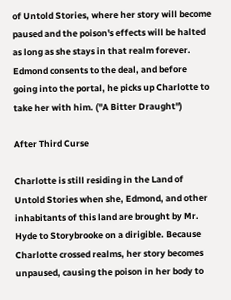of Untold Stories, where her story will become paused and the poison's effects will be halted as long as she stays in that realm forever. Edmond consents to the deal, and before going into the portal, he picks up Charlotte to take her with him. ("A Bitter Draught")

After Third Curse

Charlotte is still residing in the Land of Untold Stories when she, Edmond, and other inhabitants of this land are brought by Mr. Hyde to Storybrooke on a dirigible. Because Charlotte crossed realms, her story becomes unpaused, causing the poison in her body to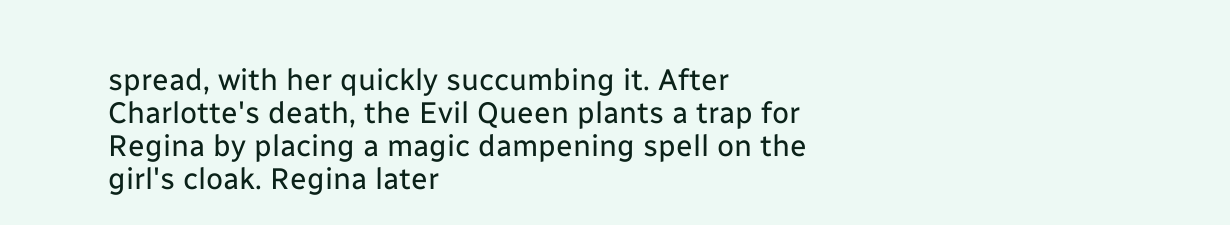spread, with her quickly succumbing it. After Charlotte's death, the Evil Queen plants a trap for Regina by placing a magic dampening spell on the girl's cloak. Regina later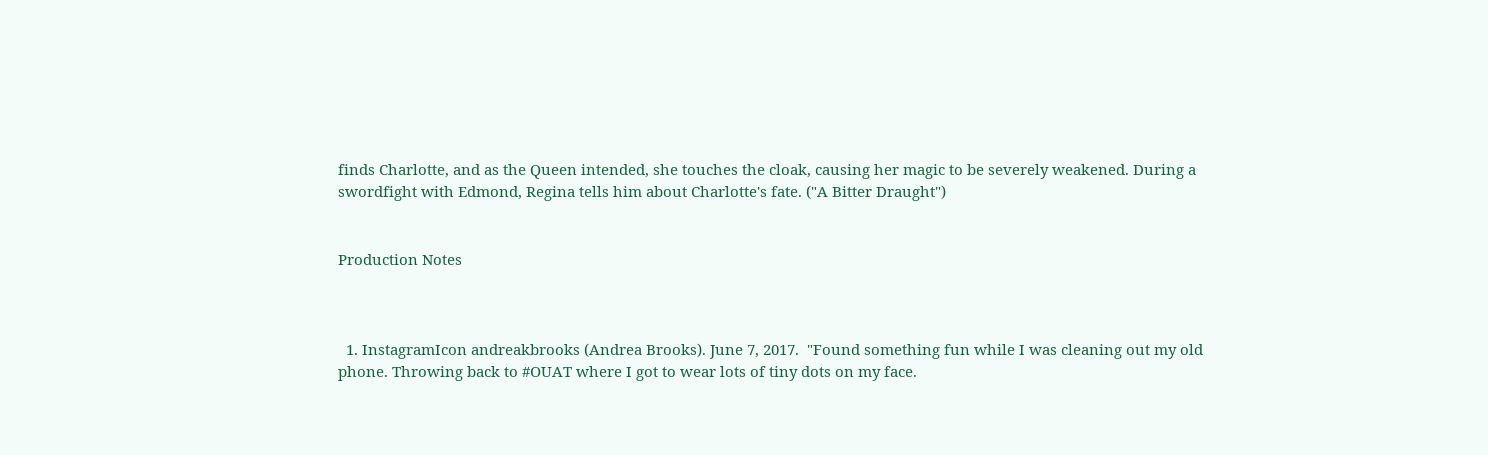finds Charlotte, and as the Queen intended, she touches the cloak, causing her magic to be severely weakened. During a swordfight with Edmond, Regina tells him about Charlotte's fate. ("A Bitter Draught")


Production Notes



  1. InstagramIcon andreakbrooks (Andrea Brooks). June 7, 2017.  "Found something fun while I was cleaning out my old phone. Throwing back to #OUAT where I got to wear lots of tiny dots on my face.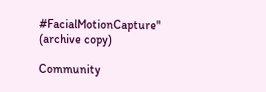#FacialMotionCapture" (archive copy)

Community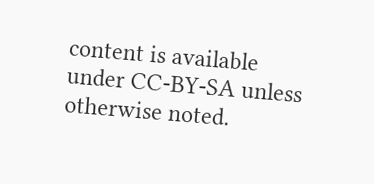content is available under CC-BY-SA unless otherwise noted.